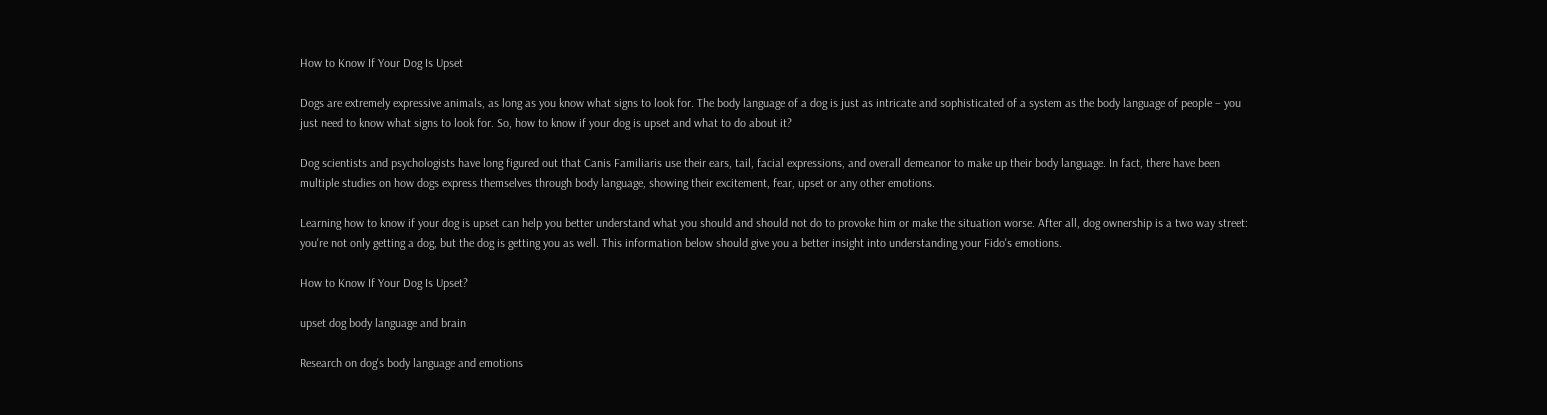How to Know If Your Dog Is Upset

Dogs are extremely expressive animals, as long as you know what signs to look for. The body language of a dog is just as intricate and sophisticated of a system as the body language of people – you just need to know what signs to look for. So, how to know if your dog is upset and what to do about it?

Dog scientists and psychologists have long figured out that Canis Familiaris use their ears, tail, facial expressions, and overall demeanor to make up their body language. In fact, there have been multiple studies on how dogs express themselves through body language, showing their excitement, fear, upset or any other emotions.

Learning how to know if your dog is upset can help you better understand what you should and should not do to provoke him or make the situation worse. After all, dog ownership is a two way street: you're not only getting a dog, but the dog is getting you as well. This information below should give you a better insight into understanding your Fido's emotions.

How to Know If Your Dog Is Upset?

upset dog body language and brain

Research on dog's body language and emotions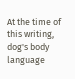At the time of this writing, dog's body language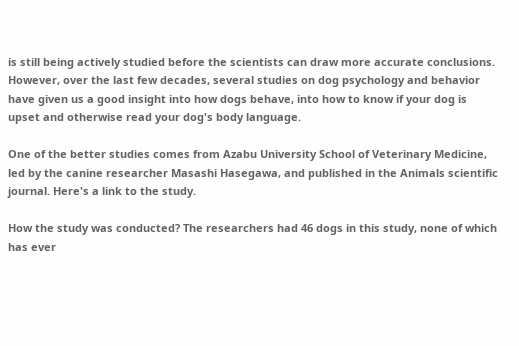is still being actively studied before the scientists can draw more accurate conclusions. However, over the last few decades, several studies on dog psychology and behavior have given us a good insight into how dogs behave, into how to know if your dog is upset and otherwise read your dog's body language.

One of the better studies comes from Azabu University School of Veterinary Medicine, led by the canine researcher Masashi Hasegawa, and published in the Animals scientific journal. Here's a link to the study.

How the study was conducted? The researchers had 46 dogs in this study, none of which has ever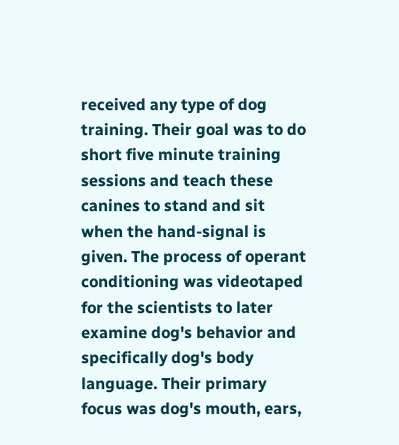received any type of dog training. Their goal was to do short five minute training sessions and teach these canines to stand and sit when the hand-signal is given. The process of operant conditioning was videotaped for the scientists to later examine dog's behavior and specifically dog's body language. Their primary focus was dog's mouth, ears,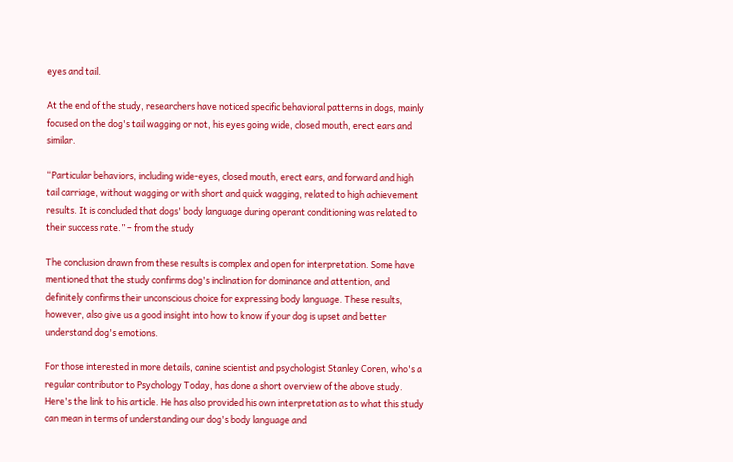eyes and tail.

At the end of the study, researchers have noticed specific behavioral patterns in dogs, mainly focused on the dog's tail wagging or not, his eyes going wide, closed mouth, erect ears and similar.

“Particular behaviors, including wide-eyes, closed mouth, erect ears, and forward and high tail carriage, without wagging or with short and quick wagging, related to high achievement results. It is concluded that dogs' body language during operant conditioning was related to their success rate.” – from the study

The conclusion drawn from these results is complex and open for interpretation. Some have mentioned that the study confirms dog's inclination for dominance and attention, and definitely confirms their unconscious choice for expressing body language. These results, however, also give us a good insight into how to know if your dog is upset and better understand dog's emotions.

For those interested in more details, canine scientist and psychologist Stanley Coren, who's a regular contributor to Psychology Today, has done a short overview of the above study. Here's the link to his article. He has also provided his own interpretation as to what this study can mean in terms of understanding our dog's body language and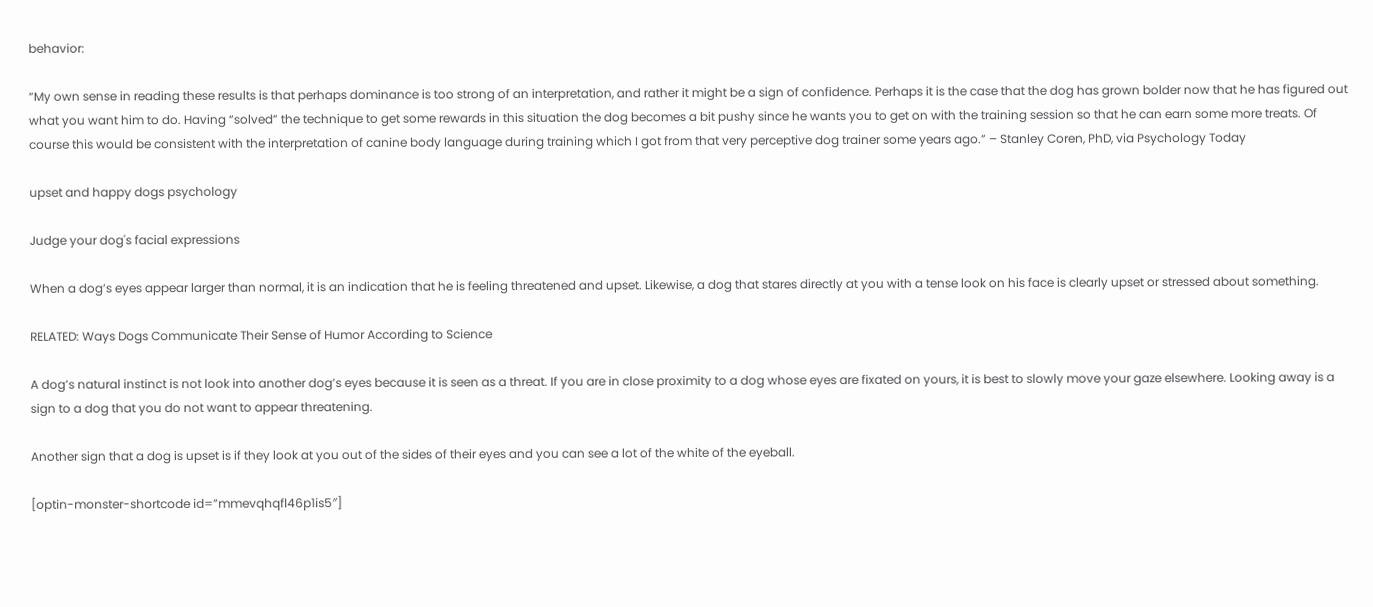behavior:

“My own sense in reading these results is that perhaps dominance is too strong of an interpretation, and rather it might be a sign of confidence. Perhaps it is the case that the dog has grown bolder now that he has figured out what you want him to do. Having “solved” the technique to get some rewards in this situation the dog becomes a bit pushy since he wants you to get on with the training session so that he can earn some more treats. Of course this would be consistent with the interpretation of canine body language during training which I got from that very perceptive dog trainer some years ago.” – Stanley Coren, PhD, via Psychology Today

upset and happy dogs psychology

Judge your dog's facial expressions

When a dog’s eyes appear larger than normal, it is an indication that he is feeling threatened and upset. Likewise, a dog that stares directly at you with a tense look on his face is clearly upset or stressed about something.

RELATED: Ways Dogs Communicate Their Sense of Humor According to Science

A dog’s natural instinct is not look into another dog’s eyes because it is seen as a threat. If you are in close proximity to a dog whose eyes are fixated on yours, it is best to slowly move your gaze elsewhere. Looking away is a sign to a dog that you do not want to appear threatening.

Another sign that a dog is upset is if they look at you out of the sides of their eyes and you can see a lot of the white of the eyeball.

[optin-monster-shortcode id=”mmevqhqfl46p1is5″]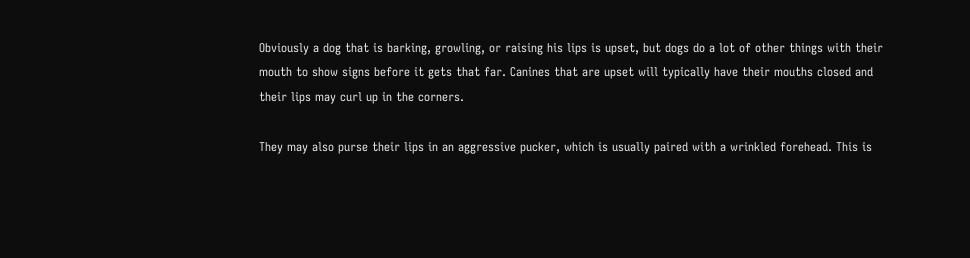Obviously a dog that is barking, growling, or raising his lips is upset, but dogs do a lot of other things with their mouth to show signs before it gets that far. Canines that are upset will typically have their mouths closed and their lips may curl up in the corners.

They may also purse their lips in an aggressive pucker, which is usually paired with a wrinkled forehead. This is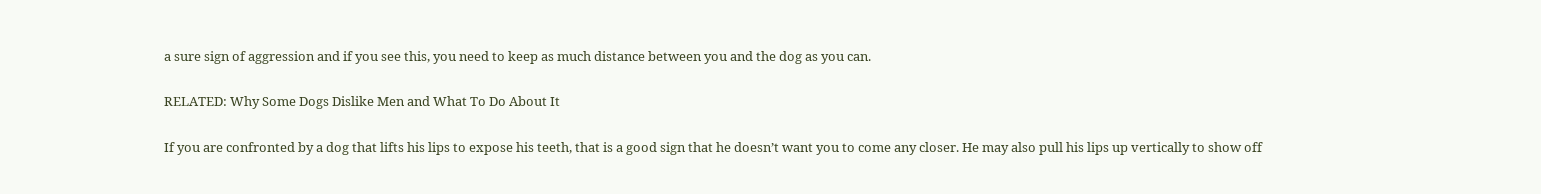a sure sign of aggression and if you see this, you need to keep as much distance between you and the dog as you can.

RELATED: Why Some Dogs Dislike Men and What To Do About It

If you are confronted by a dog that lifts his lips to expose his teeth, that is a good sign that he doesn’t want you to come any closer. He may also pull his lips up vertically to show off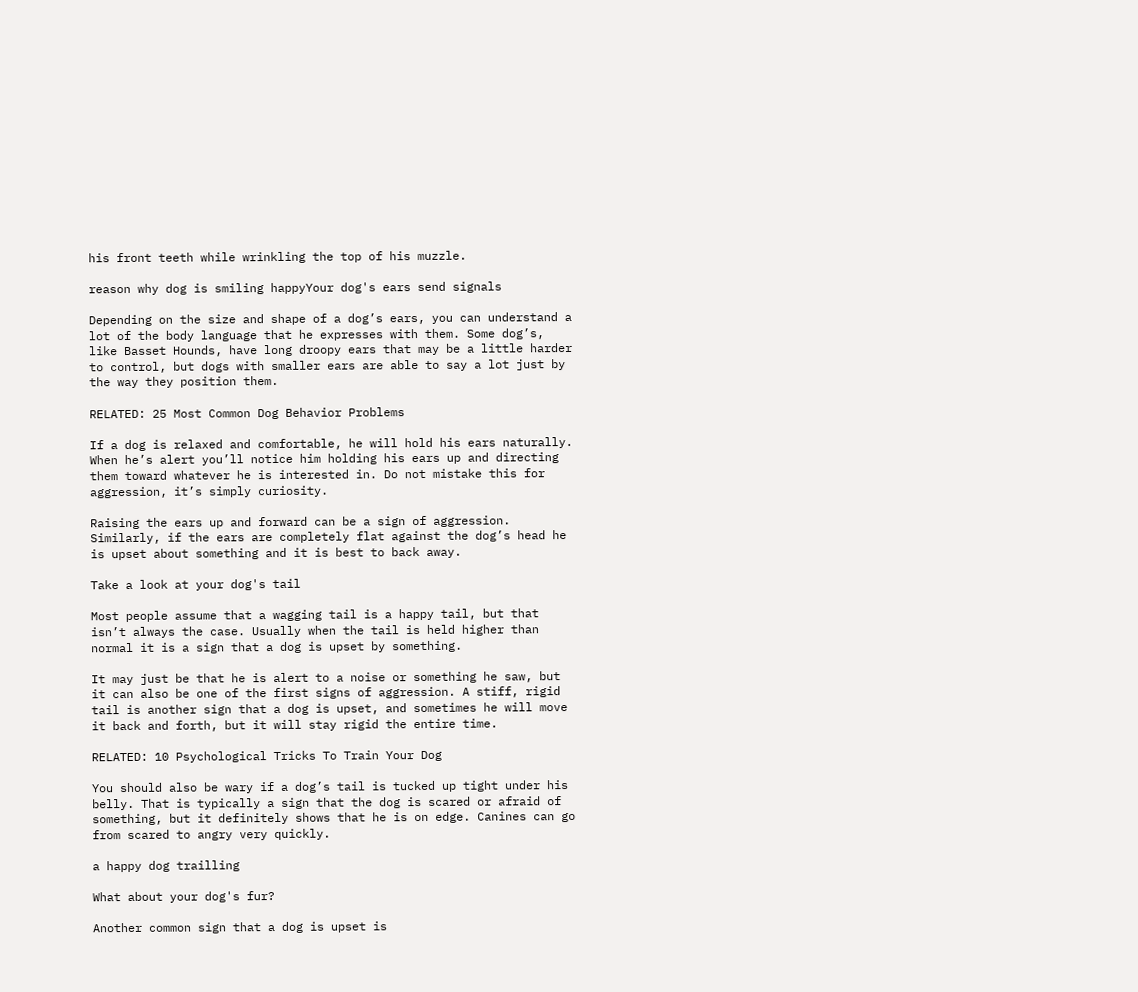his front teeth while wrinkling the top of his muzzle.

reason why dog is smiling happyYour dog's ears send signals

Depending on the size and shape of a dog’s ears, you can understand a lot of the body language that he expresses with them. Some dog’s, like Basset Hounds, have long droopy ears that may be a little harder to control, but dogs with smaller ears are able to say a lot just by the way they position them.

RELATED: 25 Most Common Dog Behavior Problems

If a dog is relaxed and comfortable, he will hold his ears naturally. When he’s alert you’ll notice him holding his ears up and directing them toward whatever he is interested in. Do not mistake this for aggression, it’s simply curiosity.

Raising the ears up and forward can be a sign of aggression. Similarly, if the ears are completely flat against the dog’s head he is upset about something and it is best to back away.

Take a look at your dog's tail

Most people assume that a wagging tail is a happy tail, but that isn’t always the case. Usually when the tail is held higher than normal it is a sign that a dog is upset by something.

It may just be that he is alert to a noise or something he saw, but it can also be one of the first signs of aggression. A stiff, rigid tail is another sign that a dog is upset, and sometimes he will move it back and forth, but it will stay rigid the entire time.

RELATED: 10 Psychological Tricks To Train Your Dog

You should also be wary if a dog’s tail is tucked up tight under his belly. That is typically a sign that the dog is scared or afraid of something, but it definitely shows that he is on edge. Canines can go from scared to angry very quickly.

a happy dog trailling

What about your dog's fur?

Another common sign that a dog is upset is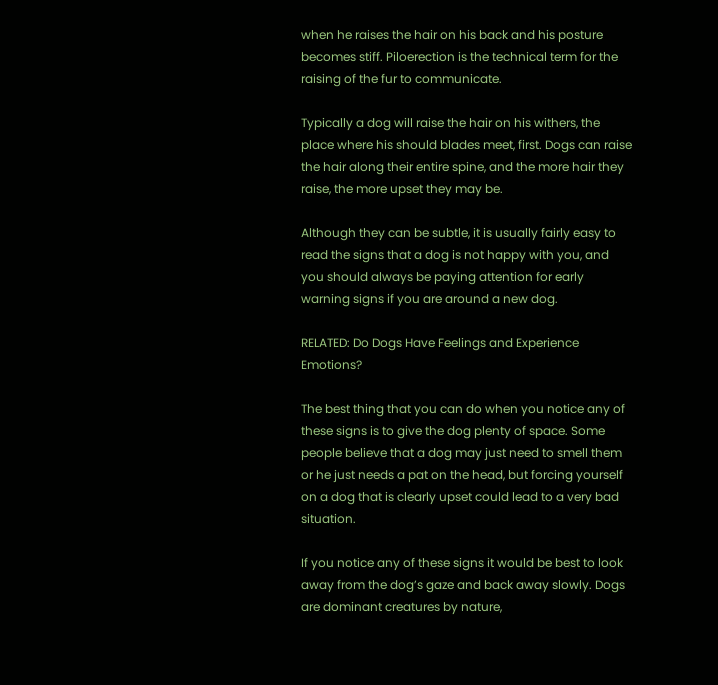when he raises the hair on his back and his posture becomes stiff. Piloerection is the technical term for the raising of the fur to communicate.

Typically a dog will raise the hair on his withers, the place where his should blades meet, first. Dogs can raise the hair along their entire spine, and the more hair they raise, the more upset they may be.

Although they can be subtle, it is usually fairly easy to read the signs that a dog is not happy with you, and you should always be paying attention for early warning signs if you are around a new dog.

RELATED: Do Dogs Have Feelings and Experience Emotions?

The best thing that you can do when you notice any of these signs is to give the dog plenty of space. Some people believe that a dog may just need to smell them or he just needs a pat on the head, but forcing yourself on a dog that is clearly upset could lead to a very bad situation.

If you notice any of these signs it would be best to look away from the dog’s gaze and back away slowly. Dogs are dominant creatures by nature,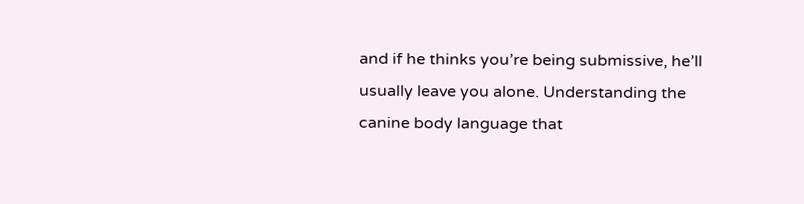and if he thinks you’re being submissive, he’ll usually leave you alone. Understanding the canine body language that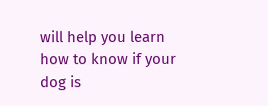will help you learn how to know if your dog is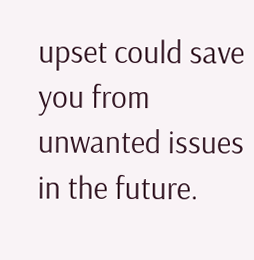upset could save you from unwanted issues in the future.